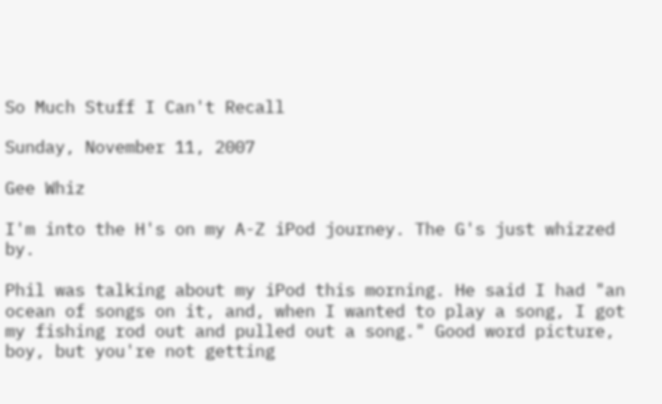So Much Stuff I Can't Recall

Sunday, November 11, 2007

Gee Whiz

I'm into the H's on my A-Z iPod journey. The G's just whizzed by.

Phil was talking about my iPod this morning. He said I had "an ocean of songs on it, and, when I wanted to play a song, I got my fishing rod out and pulled out a song." Good word picture, boy, but you're not getting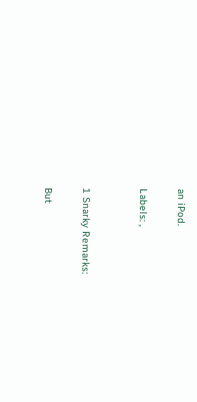an iPod.

Labels: ,


1 Snarky Remarks:

But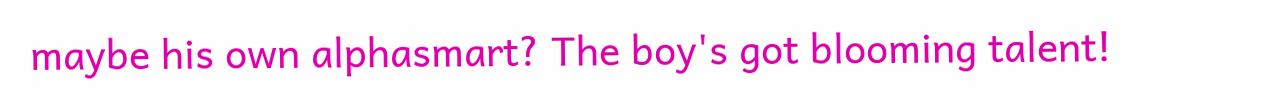maybe his own alphasmart? The boy's got blooming talent!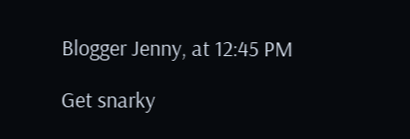Blogger Jenny, at 12:45 PM

Get snarky